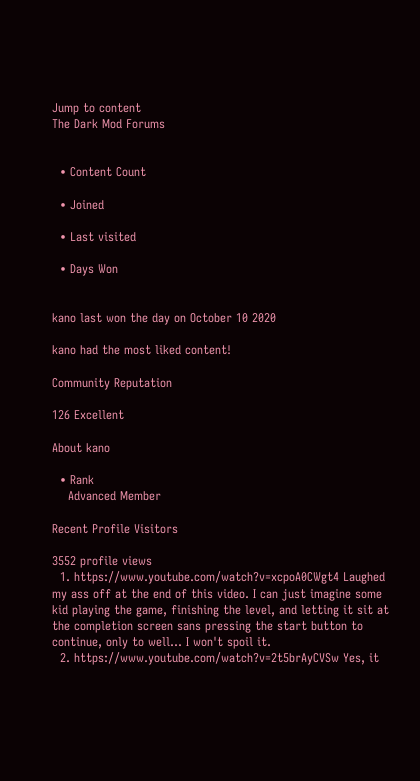Jump to content
The Dark Mod Forums


  • Content Count

  • Joined

  • Last visited

  • Days Won


kano last won the day on October 10 2020

kano had the most liked content!

Community Reputation

126 Excellent

About kano

  • Rank
    Advanced Member

Recent Profile Visitors

3552 profile views
  1. https://www.youtube.com/watch?v=xcpoA0CWgt4 Laughed my ass off at the end of this video. I can just imagine some kid playing the game, finishing the level, and letting it sit at the completion screen sans pressing the start button to continue, only to well... I won't spoil it.
  2. https://www.youtube.com/watch?v=2t5brAyCVSw Yes, it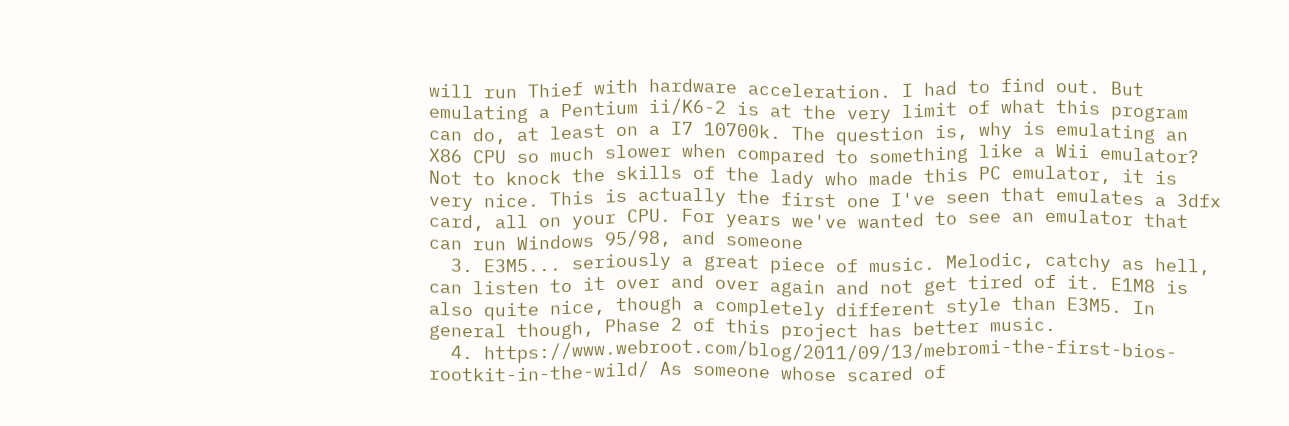will run Thief with hardware acceleration. I had to find out. But emulating a Pentium ii/K6-2 is at the very limit of what this program can do, at least on a I7 10700k. The question is, why is emulating an X86 CPU so much slower when compared to something like a Wii emulator? Not to knock the skills of the lady who made this PC emulator, it is very nice. This is actually the first one I've seen that emulates a 3dfx card, all on your CPU. For years we've wanted to see an emulator that can run Windows 95/98, and someone
  3. E3M5... seriously a great piece of music. Melodic, catchy as hell, can listen to it over and over again and not get tired of it. E1M8 is also quite nice, though a completely different style than E3M5. In general though, Phase 2 of this project has better music.
  4. https://www.webroot.com/blog/2011/09/13/mebromi-the-first-bios-rootkit-in-the-wild/ As someone whose scared of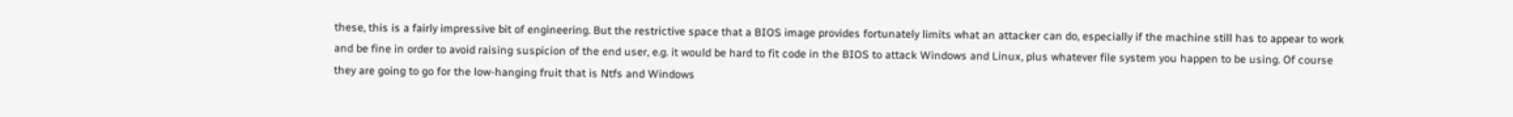these, this is a fairly impressive bit of engineering. But the restrictive space that a BIOS image provides fortunately limits what an attacker can do, especially if the machine still has to appear to work and be fine in order to avoid raising suspicion of the end user, e.g. it would be hard to fit code in the BIOS to attack Windows and Linux, plus whatever file system you happen to be using. Of course they are going to go for the low-hanging fruit that is Ntfs and Windows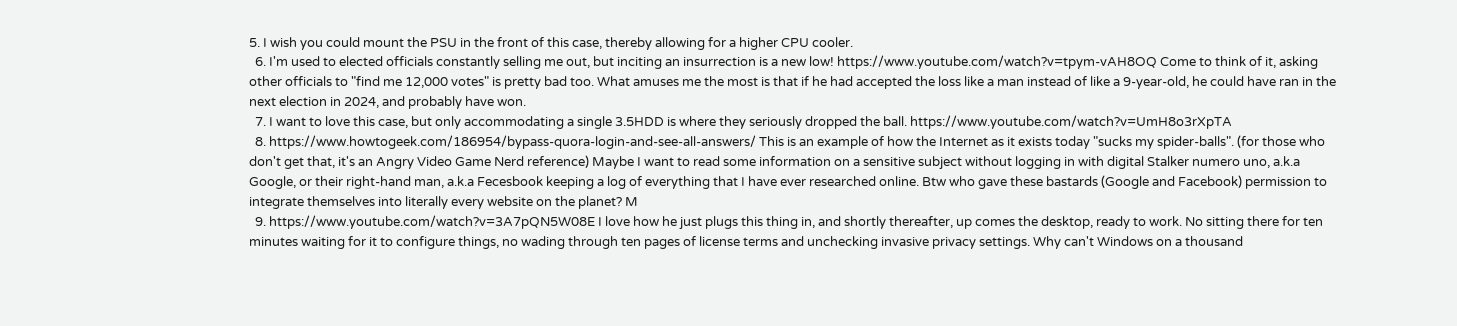5. I wish you could mount the PSU in the front of this case, thereby allowing for a higher CPU cooler.
  6. I'm used to elected officials constantly selling me out, but inciting an insurrection is a new low! https://www.youtube.com/watch?v=tpym-vAH8OQ Come to think of it, asking other officials to "find me 12,000 votes" is pretty bad too. What amuses me the most is that if he had accepted the loss like a man instead of like a 9-year-old, he could have ran in the next election in 2024, and probably have won.
  7. I want to love this case, but only accommodating a single 3.5HDD is where they seriously dropped the ball. https://www.youtube.com/watch?v=UmH8o3rXpTA
  8. https://www.howtogeek.com/186954/bypass-quora-login-and-see-all-answers/ This is an example of how the Internet as it exists today "sucks my spider-balls". (for those who don't get that, it's an Angry Video Game Nerd reference) Maybe I want to read some information on a sensitive subject without logging in with digital Stalker numero uno, a.k.a Google, or their right-hand man, a.k.a Fecesbook keeping a log of everything that I have ever researched online. Btw who gave these bastards (Google and Facebook) permission to integrate themselves into literally every website on the planet? M
  9. https://www.youtube.com/watch?v=3A7pQN5W08E I love how he just plugs this thing in, and shortly thereafter, up comes the desktop, ready to work. No sitting there for ten minutes waiting for it to configure things, no wading through ten pages of license terms and unchecking invasive privacy settings. Why can't Windows on a thousand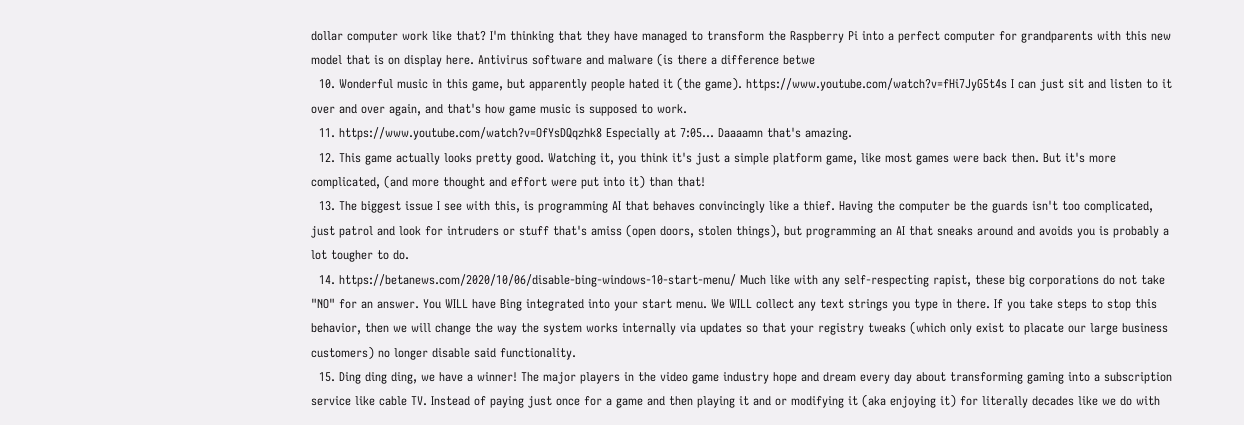dollar computer work like that? I'm thinking that they have managed to transform the Raspberry Pi into a perfect computer for grandparents with this new model that is on display here. Antivirus software and malware (is there a difference betwe
  10. Wonderful music in this game, but apparently people hated it (the game). https://www.youtube.com/watch?v=fHi7JyG5t4s I can just sit and listen to it over and over again, and that's how game music is supposed to work.
  11. https://www.youtube.com/watch?v=OfYsDQqzhk8 Especially at 7:05... Daaaamn that's amazing.
  12. This game actually looks pretty good. Watching it, you think it's just a simple platform game, like most games were back then. But it's more complicated, (and more thought and effort were put into it) than that!
  13. The biggest issue I see with this, is programming AI that behaves convincingly like a thief. Having the computer be the guards isn't too complicated, just patrol and look for intruders or stuff that's amiss (open doors, stolen things), but programming an AI that sneaks around and avoids you is probably a lot tougher to do.
  14. https://betanews.com/2020/10/06/disable-bing-windows-10-start-menu/ Much like with any self-respecting rapist, these big corporations do not take "NO" for an answer. You WILL have Bing integrated into your start menu. We WILL collect any text strings you type in there. If you take steps to stop this behavior, then we will change the way the system works internally via updates so that your registry tweaks (which only exist to placate our large business customers) no longer disable said functionality.
  15. Ding ding ding, we have a winner! The major players in the video game industry hope and dream every day about transforming gaming into a subscription service like cable TV. Instead of paying just once for a game and then playing it and or modifying it (aka enjoying it) for literally decades like we do with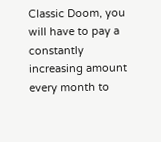Classic Doom, you will have to pay a constantly increasing amount every month to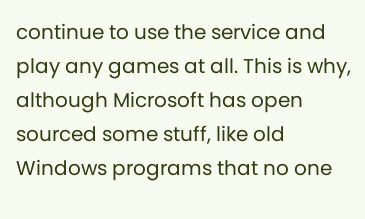continue to use the service and play any games at all. This is why, although Microsoft has open sourced some stuff, like old Windows programs that no one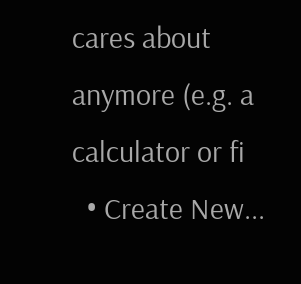cares about anymore (e.g. a calculator or fi
  • Create New...